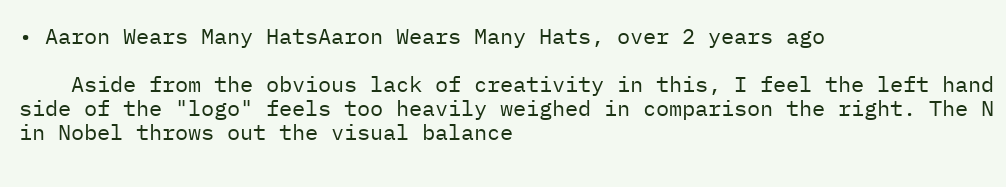• Aaron Wears Many HatsAaron Wears Many Hats, over 2 years ago

    Aside from the obvious lack of creativity in this, I feel the left hand side of the "logo" feels too heavily weighed in comparison the right. The N in Nobel throws out the visual balance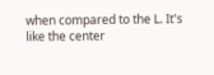when compared to the L. It's like the center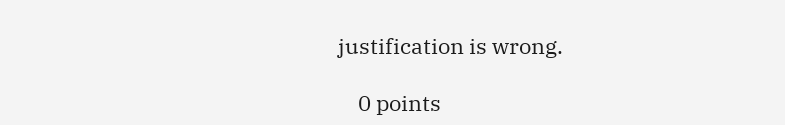justification is wrong.

    0 points